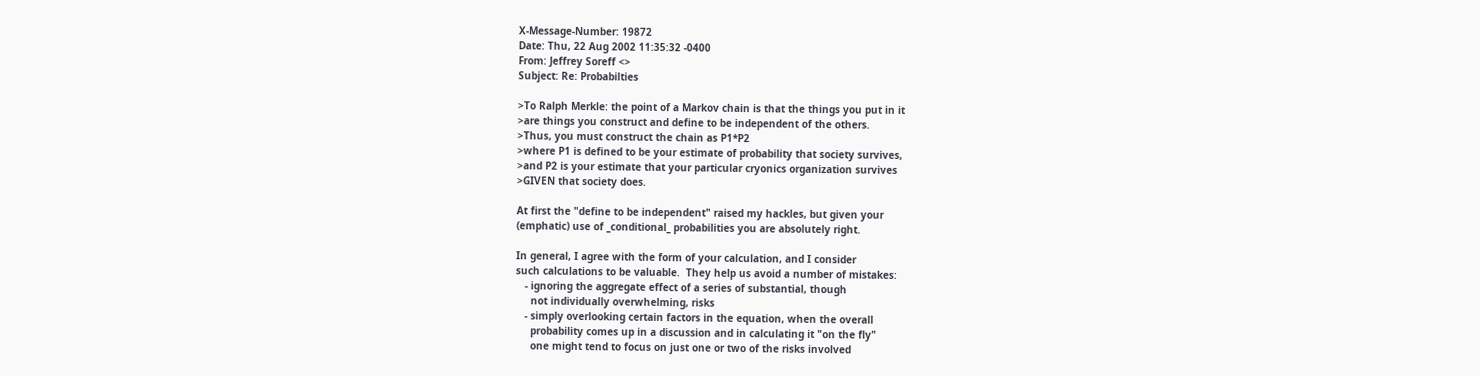X-Message-Number: 19872
Date: Thu, 22 Aug 2002 11:35:32 -0400
From: Jeffrey Soreff <>
Subject: Re: Probabilties

>To Ralph Merkle: the point of a Markov chain is that the things you put in it
>are things you construct and define to be independent of the others.
>Thus, you must construct the chain as P1*P2
>where P1 is defined to be your estimate of probability that society survives,
>and P2 is your estimate that your particular cryonics organization survives
>GIVEN that society does.

At first the "define to be independent" raised my hackles, but given your
(emphatic) use of _conditional_ probabilities you are absolutely right.

In general, I agree with the form of your calculation, and I consider
such calculations to be valuable.  They help us avoid a number of mistakes:
   - ignoring the aggregate effect of a series of substantial, though
     not individually overwhelming, risks
   - simply overlooking certain factors in the equation, when the overall
     probability comes up in a discussion and in calculating it "on the fly"
     one might tend to focus on just one or two of the risks involved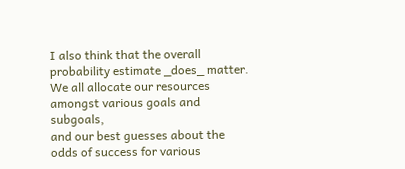I also think that the overall probability estimate _does_ matter.
We all allocate our resources amongst various goals and subgoals,
and our best guesses about the odds of success for various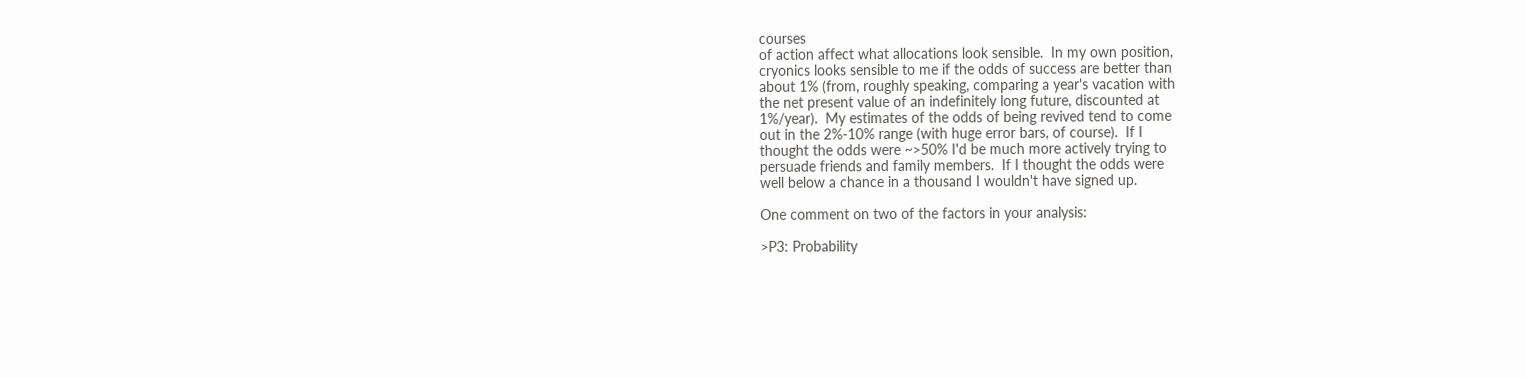courses
of action affect what allocations look sensible.  In my own position,
cryonics looks sensible to me if the odds of success are better than
about 1% (from, roughly speaking, comparing a year's vacation with
the net present value of an indefinitely long future, discounted at
1%/year).  My estimates of the odds of being revived tend to come
out in the 2%-10% range (with huge error bars, of course).  If I
thought the odds were ~>50% I'd be much more actively trying to
persuade friends and family members.  If I thought the odds were
well below a chance in a thousand I wouldn't have signed up.

One comment on two of the factors in your analysis:

>P3: Probability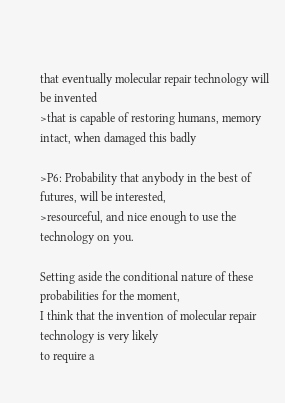that eventually molecular repair technology will be invented
>that is capable of restoring humans, memory intact, when damaged this badly

>P6: Probability that anybody in the best of futures, will be interested,
>resourceful, and nice enough to use the technology on you.

Setting aside the conditional nature of these probabilities for the moment,
I think that the invention of molecular repair technology is very likely
to require a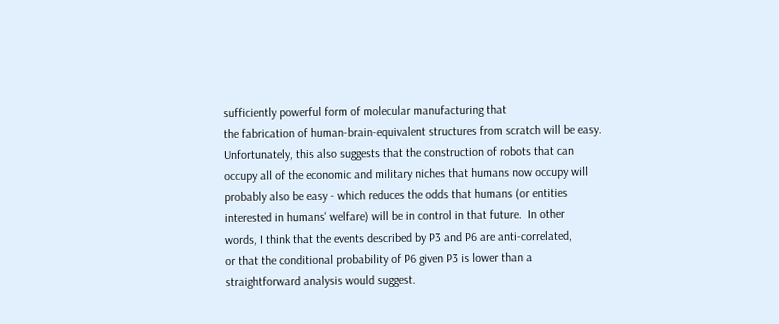sufficiently powerful form of molecular manufacturing that
the fabrication of human-brain-equivalent structures from scratch will be easy.
Unfortunately, this also suggests that the construction of robots that can
occupy all of the economic and military niches that humans now occupy will
probably also be easy - which reduces the odds that humans (or entities
interested in humans' welfare) will be in control in that future.  In other
words, I think that the events described by P3 and P6 are anti-correlated,
or that the conditional probability of P6 given P3 is lower than a
straightforward analysis would suggest.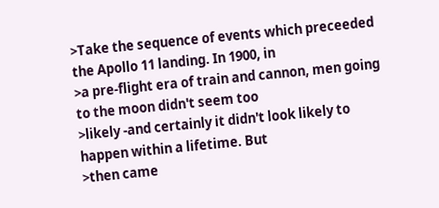>Take the sequence of events which preceeded the Apollo 11 landing. In 1900, in
>a pre-flight era of train and cannon, men going to the moon didn't seem too
>likely -and certainly it didn't look likely to happen within a lifetime. But
>then came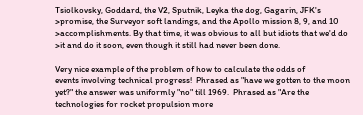Tsiolkovsky, Goddard, the V2, Sputnik, Leyka the dog, Gagarin, JFK's
>promise, the Surveyor soft landings, and the Apollo mission 8, 9, and 10
>accomplishments. By that time, it was obvious to all but idiots that we'd do
>it and do it soon, even though it still had never been done.

Very nice example of the problem of how to calculate the odds of
events involving technical progress!  Phrased as "have we gotten to the moon
yet?" the answer was uniformly "no" till 1969.  Phrased as "Are the
technologies for rocket propulsion more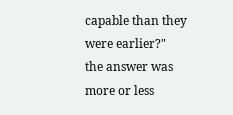capable than they were earlier?"
the answer was more or less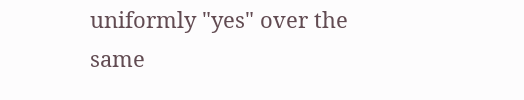uniformly "yes" over the same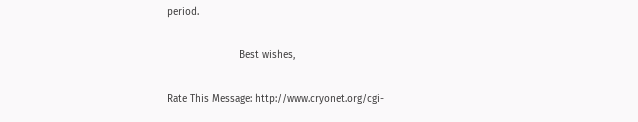period.

                        Best wishes,

Rate This Message: http://www.cryonet.org/cgi-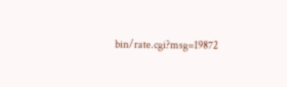bin/rate.cgi?msg=19872